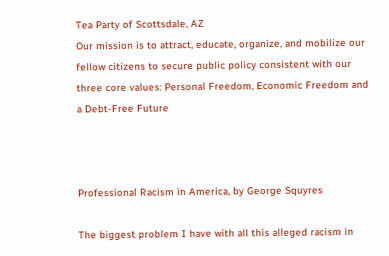Tea Party of Scottsdale, AZ
Our mission is to attract, educate, organize, and mobilize our fellow citizens to secure public policy consistent with our three core values: Personal Freedom, Economic Freedom and a Debt-Free Future



Professional Racism in America, by George Squyres

The biggest problem I have with all this alleged racism in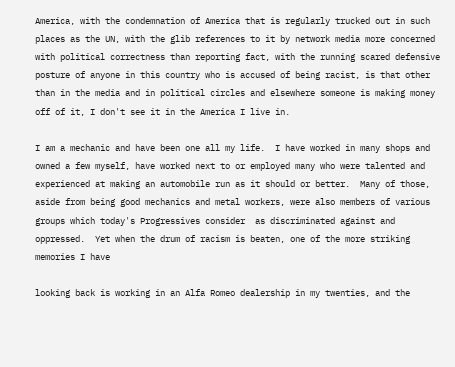America, with the condemnation of America that is regularly trucked out in such places as the UN, with the glib references to it by network media more concerned with political correctness than reporting fact, with the running scared defensive posture of anyone in this country who is accused of being racist, is that other than in the media and in political circles and elsewhere someone is making money off of it, I don't see it in the America I live in.

I am a mechanic and have been one all my life.  I have worked in many shops and owned a few myself, have worked next to or employed many who were talented and experienced at making an automobile run as it should or better.  Many of those, aside from being good mechanics and metal workers, were also members of various groups which today's Progressives consider  as discriminated against and oppressed.  Yet when the drum of racism is beaten, one of the more striking memories I have

looking back is working in an Alfa Romeo dealership in my twenties, and the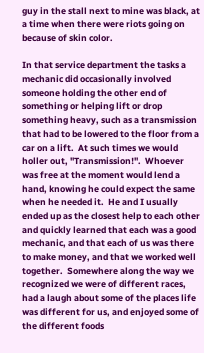guy in the stall next to mine was black, at a time when there were riots going on because of skin color.

In that service department the tasks a mechanic did occasionally involved someone holding the other end of something or helping lift or drop something heavy, such as a transmission that had to be lowered to the floor from a car on a lift.  At such times we would holler out, "Transmission!".  Whoever was free at the moment would lend a hand, knowing he could expect the same when he needed it.  He and I usually ended up as the closest help to each other and quickly learned that each was a good mechanic, and that each of us was there to make money, and that we worked well together.  Somewhere along the way we recognized we were of different races, had a laugh about some of the places life was different for us, and enjoyed some of the different foods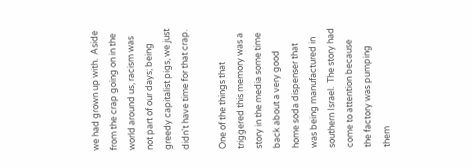we had grown up with.  Aside from the crap going on in the world around us, racism was not part of our days; being greedy capitalist pigs, we just didn't have time for that crap.

One of the things that triggered this memory was a story in the media some time back about a very good home soda dispenser that was being manufactured in southern Israel.  The story had come to attention because the factory was pumping them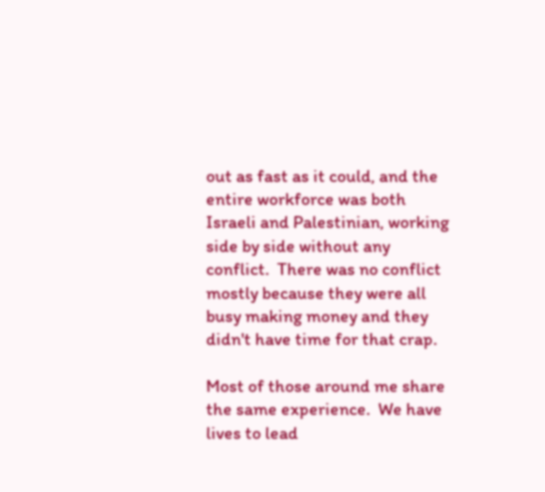out as fast as it could, and the entire workforce was both Israeli and Palestinian, working side by side without any conflict.  There was no conflict mostly because they were all busy making money and they didn't have time for that crap.

Most of those around me share the same experience.  We have lives to lead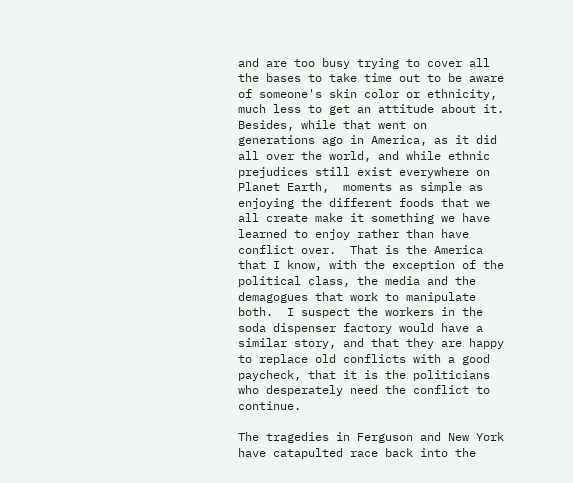and are too busy trying to cover all the bases to take time out to be aware of someone's skin color or ethnicity, much less to get an attitude about it.  Besides, while that went on generations ago in America, as it did all over the world, and while ethnic prejudices still exist everywhere on Planet Earth,  moments as simple as enjoying the different foods that we all create make it something we have learned to enjoy rather than have conflict over.  That is the America that I know, with the exception of the political class, the media and the demagogues that work to manipulate both.  I suspect the workers in the soda dispenser factory would have a similar story, and that they are happy to replace old conflicts with a good paycheck, that it is the politicians who desperately need the conflict to continue.

The tragedies in Ferguson and New York have catapulted race back into the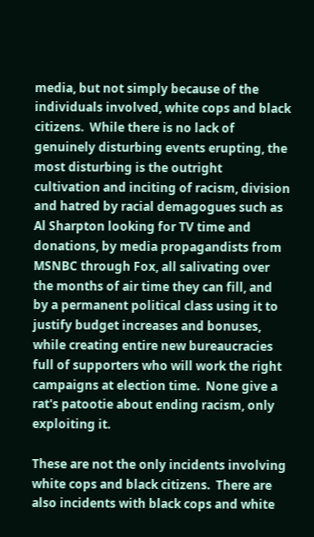media, but not simply because of the individuals involved, white cops and black citizens.  While there is no lack of genuinely disturbing events erupting, the most disturbing is the outright cultivation and inciting of racism, division and hatred by racial demagogues such as Al Sharpton looking for TV time and donations, by media propagandists from MSNBC through Fox, all salivating over the months of air time they can fill, and by a permanent political class using it to justify budget increases and bonuses, while creating entire new bureaucracies full of supporters who will work the right campaigns at election time.  None give a rat's patootie about ending racism, only exploiting it.

These are not the only incidents involving white cops and black citizens.  There are also incidents with black cops and white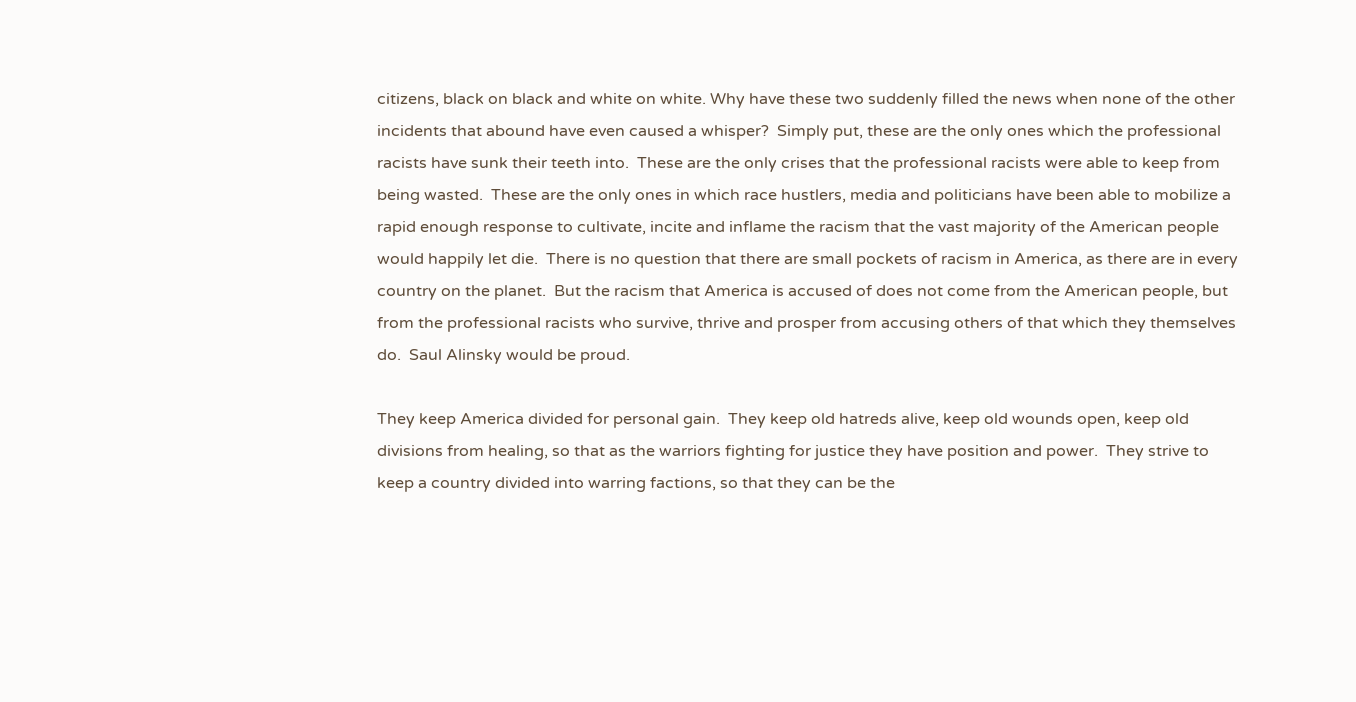citizens, black on black and white on white. Why have these two suddenly filled the news when none of the other incidents that abound have even caused a whisper?  Simply put, these are the only ones which the professional racists have sunk their teeth into.  These are the only crises that the professional racists were able to keep from being wasted.  These are the only ones in which race hustlers, media and politicians have been able to mobilize a rapid enough response to cultivate, incite and inflame the racism that the vast majority of the American people would happily let die.  There is no question that there are small pockets of racism in America, as there are in every country on the planet.  But the racism that America is accused of does not come from the American people, but from the professional racists who survive, thrive and prosper from accusing others of that which they themselves do.  Saul Alinsky would be proud.

They keep America divided for personal gain.  They keep old hatreds alive, keep old wounds open, keep old divisions from healing, so that as the warriors fighting for justice they have position and power.  They strive to keep a country divided into warring factions, so that they can be the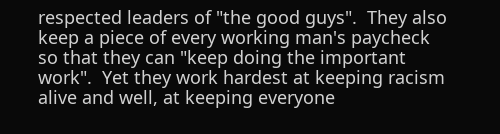respected leaders of "the good guys".  They also keep a piece of every working man's paycheck so that they can "keep doing the important work".  Yet they work hardest at keeping racism alive and well, at keeping everyone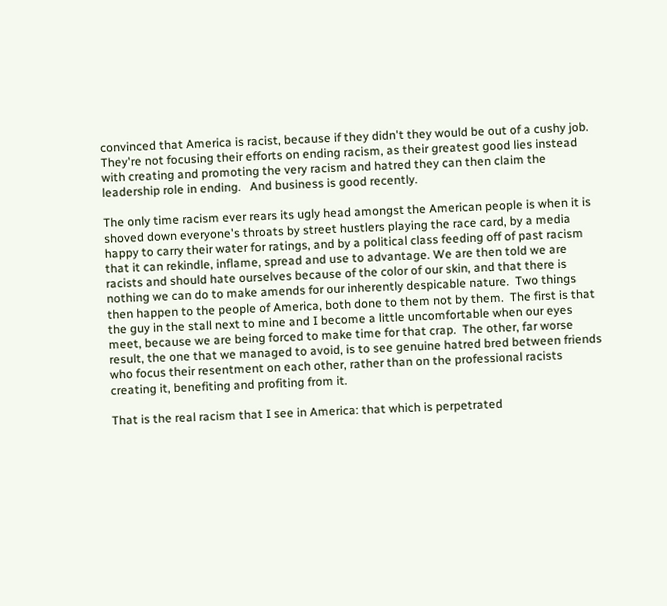convinced that America is racist, because if they didn't they would be out of a cushy job.  They're not focusing their efforts on ending racism, as their greatest good lies instead with creating and promoting the very racism and hatred they can then claim the leadership role in ending.   And business is good recently.

The only time racism ever rears its ugly head amongst the American people is when it is shoved down everyone's throats by street hustlers playing the race card, by a media happy to carry their water for ratings, and by a political class feeding off of past racism that it can rekindle, inflame, spread and use to advantage. We are then told we are racists and should hate ourselves because of the color of our skin, and that there is nothing we can do to make amends for our inherently despicable nature.  Two things then happen to the people of America, both done to them not by them.  The first is that the guy in the stall next to mine and I become a little uncomfortable when our eyes meet, because we are being forced to make time for that crap.  The other, far worse result, the one that we managed to avoid, is to see genuine hatred bred between friends who focus their resentment on each other, rather than on the professional racists creating it, benefiting and profiting from it.

That is the real racism that I see in America: that which is perpetrated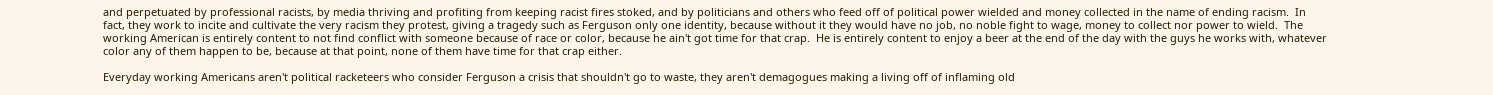and perpetuated by professional racists, by media thriving and profiting from keeping racist fires stoked, and by politicians and others who feed off of political power wielded and money collected in the name of ending racism.  In fact, they work to incite and cultivate the very racism they protest, giving a tragedy such as Ferguson only one identity, because without it they would have no job, no noble fight to wage, money to collect nor power to wield.  The working American is entirely content to not find conflict with someone because of race or color, because he ain't got time for that crap.  He is entirely content to enjoy a beer at the end of the day with the guys he works with, whatever color any of them happen to be, because at that point, none of them have time for that crap either.

Everyday working Americans aren't political racketeers who consider Ferguson a crisis that shouldn't go to waste, they aren't demagogues making a living off of inflaming old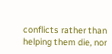conflicts rather than helping them die, nor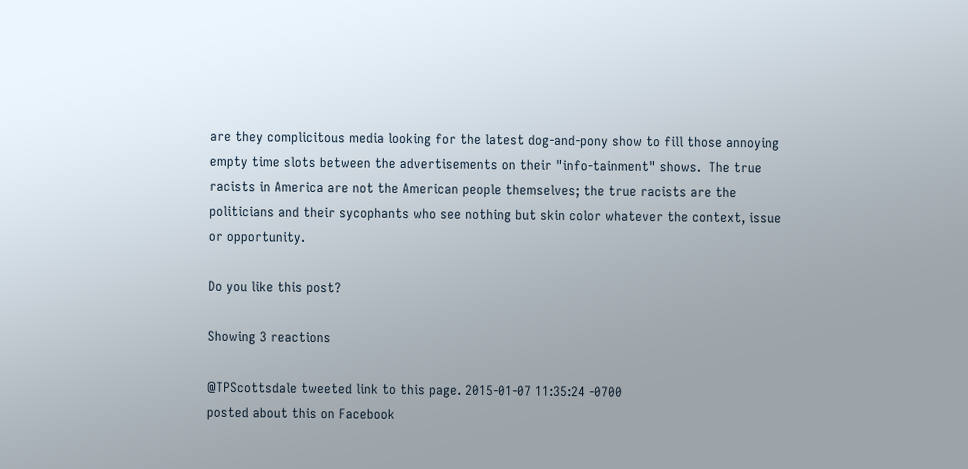are they complicitous media looking for the latest dog-and-pony show to fill those annoying empty time slots between the advertisements on their "info-tainment" shows.  The true racists in America are not the American people themselves; the true racists are the politicians and their sycophants who see nothing but skin color whatever the context, issue or opportunity.

Do you like this post?

Showing 3 reactions

@TPScottsdale tweeted link to this page. 2015-01-07 11:35:24 -0700
posted about this on Facebook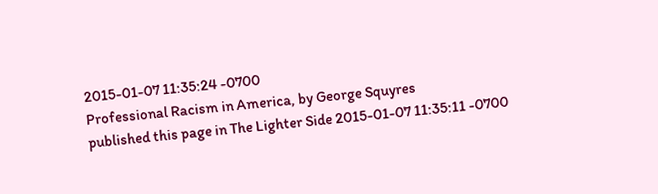2015-01-07 11:35:24 -0700
Professional Racism in America, by George Squyres
published this page in The Lighter Side 2015-01-07 11:35:11 -0700